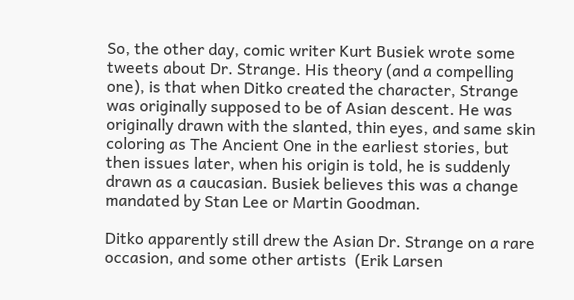So, the other day, comic writer Kurt Busiek wrote some tweets about Dr. Strange. His theory (and a compelling one), is that when Ditko created the character, Strange was originally supposed to be of Asian descent. He was originally drawn with the slanted, thin eyes, and same skin coloring as The Ancient One in the earliest stories, but then issues later, when his origin is told, he is suddenly drawn as a caucasian. Busiek believes this was a change mandated by Stan Lee or Martin Goodman.

Ditko apparently still drew the Asian Dr. Strange on a rare occasion, and some other artists  (Erik Larsen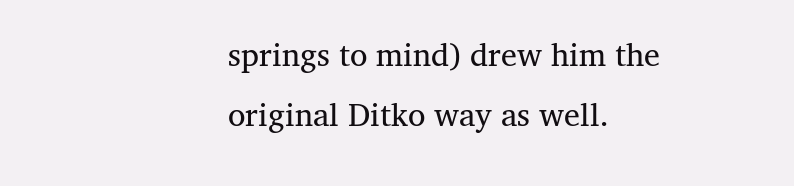springs to mind) drew him the original Ditko way as well.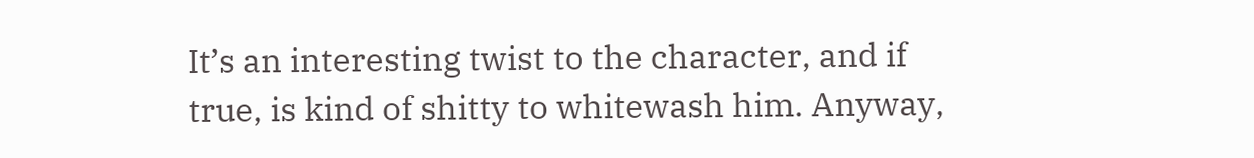It’s an interesting twist to the character, and if true, is kind of shitty to whitewash him. Anyway,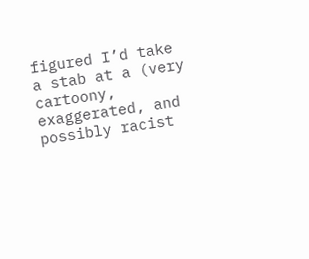figured I’d take a stab at a (very cartoony, exaggerated, and possibly racist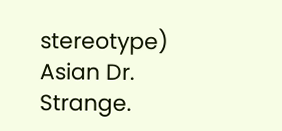stereotype) Asian Dr. Strange.